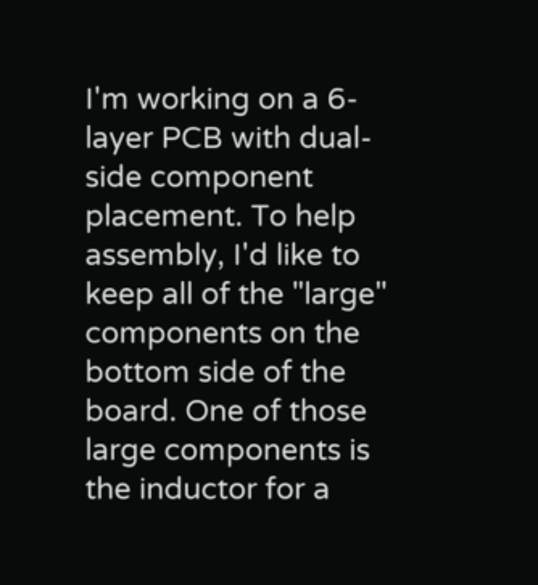I'm working on a 6-layer PCB with dual-side component placement. To help assembly, I'd like to keep all of the "large" components on the bottom side of the board. One of those large components is the inductor for a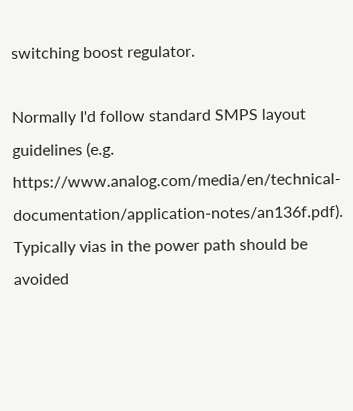switching boost regulator.

Normally I'd follow standard SMPS layout guidelines (e.g. https://www.analog.com/media/en/technical-documentation/application-notes/an136f.pdf). Typically vias in the power path should be avoided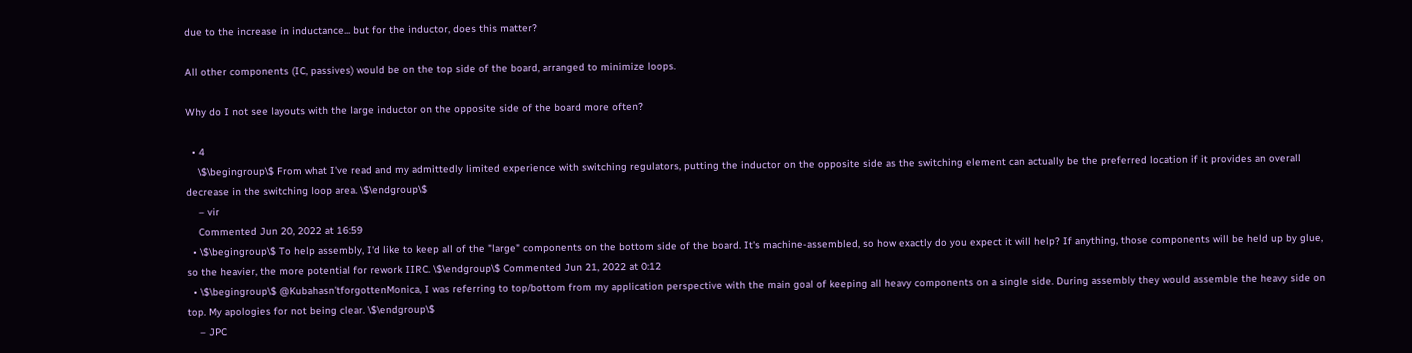due to the increase in inductance... but for the inductor, does this matter?

All other components (IC, passives) would be on the top side of the board, arranged to minimize loops.

Why do I not see layouts with the large inductor on the opposite side of the board more often?

  • 4
    \$\begingroup\$ From what I've read and my admittedly limited experience with switching regulators, putting the inductor on the opposite side as the switching element can actually be the preferred location if it provides an overall decrease in the switching loop area. \$\endgroup\$
    – vir
    Commented Jun 20, 2022 at 16:59
  • \$\begingroup\$ To help assembly, I'd like to keep all of the "large" components on the bottom side of the board. It's machine-assembled, so how exactly do you expect it will help? If anything, those components will be held up by glue, so the heavier, the more potential for rework IIRC. \$\endgroup\$ Commented Jun 21, 2022 at 0:12
  • \$\begingroup\$ @Kubahasn'tforgottenMonica, I was referring to top/bottom from my application perspective with the main goal of keeping all heavy components on a single side. During assembly they would assemble the heavy side on top. My apologies for not being clear. \$\endgroup\$
    – JPC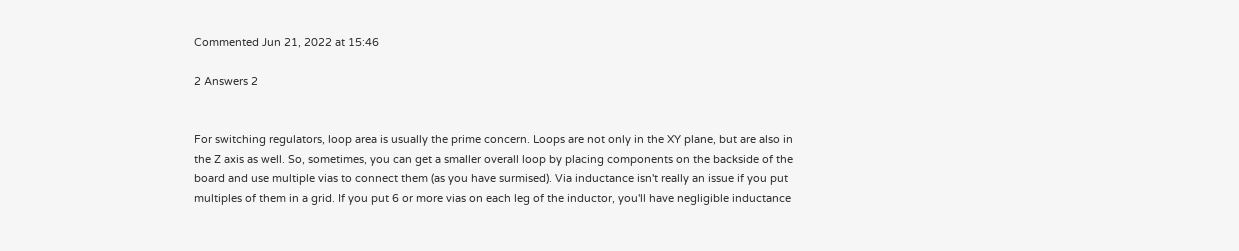Commented Jun 21, 2022 at 15:46

2 Answers 2


For switching regulators, loop area is usually the prime concern. Loops are not only in the XY plane, but are also in the Z axis as well. So, sometimes, you can get a smaller overall loop by placing components on the backside of the board and use multiple vias to connect them (as you have surmised). Via inductance isn't really an issue if you put multiples of them in a grid. If you put 6 or more vias on each leg of the inductor, you'll have negligible inductance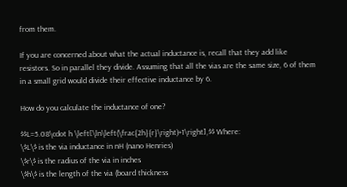from them.

If you are concerned about what the actual inductance is, recall that they add like resistors. So in parallel they divide. Assuming that all the vias are the same size, 6 of them in a small grid would divide their effective inductance by 6.

How do you calculate the inductance of one?

$$L=5.08\cdot h \left[\ln\left(\frac{2h}{r}\right)+1\right],$$ Where:
\$L\$ is the via inductance in nH (nano Henries)
\$r\$ is the radius of the via in inches
\$h\$ is the length of the via (board thickness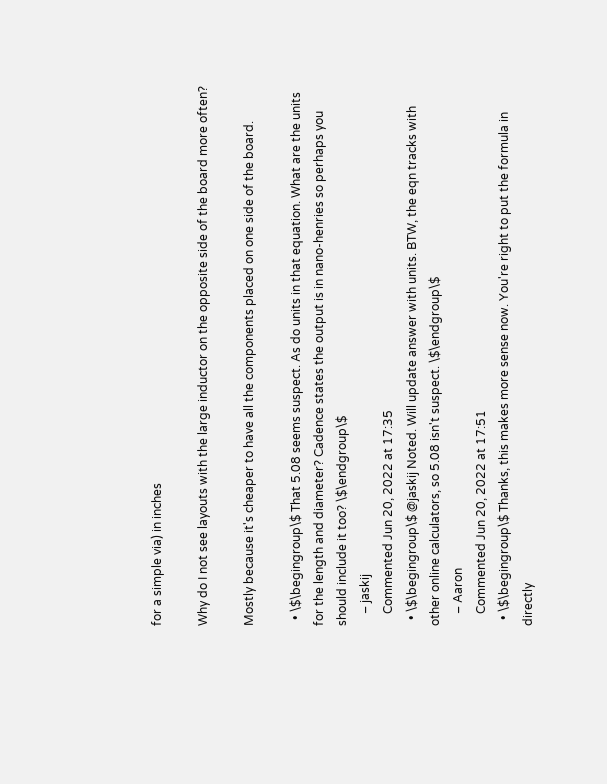for a simple via) in inches

Why do I not see layouts with the large inductor on the opposite side of the board more often?

Mostly because it's cheaper to have all the components placed on one side of the board.

  • \$\begingroup\$ That 5.08 seems suspect. As do units in that equation. What are the units for the length and diameter? Cadence states the output is in nano-henries so perhaps you should include it too? \$\endgroup\$
    – jaskij
    Commented Jun 20, 2022 at 17:35
  • \$\begingroup\$ @jaskij Noted. Will update answer with units. BTW, the eqn tracks with other online calculators, so 5.08 isn't suspect. \$\endgroup\$
    – Aaron
    Commented Jun 20, 2022 at 17:51
  • \$\begingroup\$ Thanks, this makes more sense now. You're right to put the formula in directly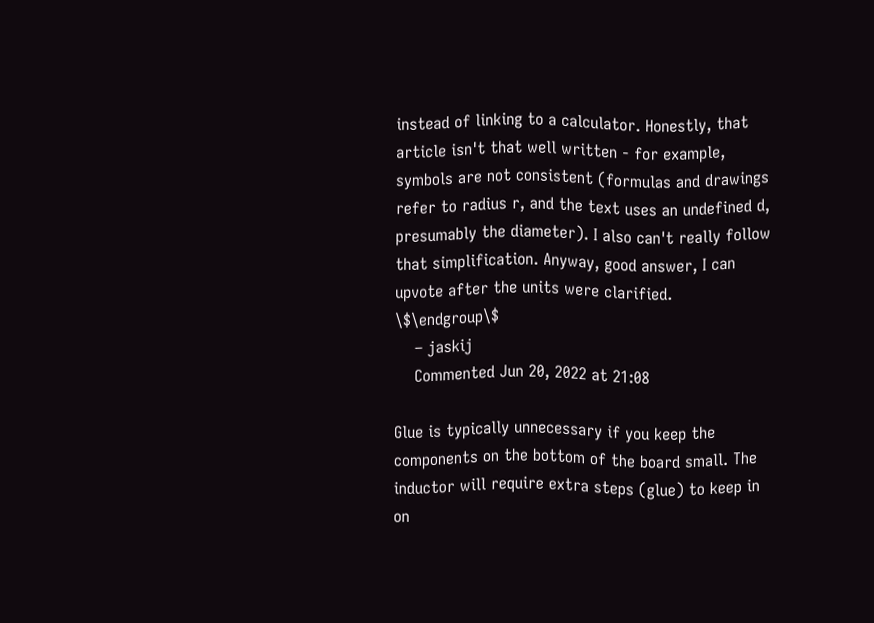instead of linking to a calculator. Honestly, that article isn't that well written - for example, symbols are not consistent (formulas and drawings refer to radius r, and the text uses an undefined d, presumably the diameter). I also can't really follow that simplification. Anyway, good answer, I can upvote after the units were clarified. \$\endgroup\$
    – jaskij
    Commented Jun 20, 2022 at 21:08

Glue is typically unnecessary if you keep the components on the bottom of the board small. The inductor will require extra steps (glue) to keep in on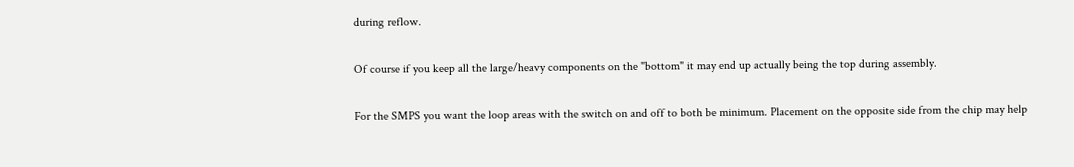during reflow.

Of course if you keep all the large/heavy components on the "bottom" it may end up actually being the top during assembly.

For the SMPS you want the loop areas with the switch on and off to both be minimum. Placement on the opposite side from the chip may help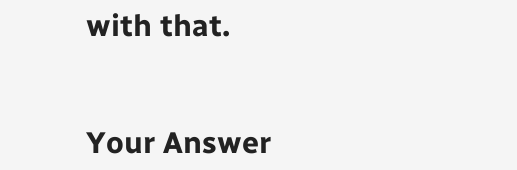with that.


Your Answer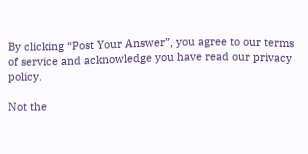By clicking “Post Your Answer”, you agree to our terms of service and acknowledge you have read our privacy policy.

Not the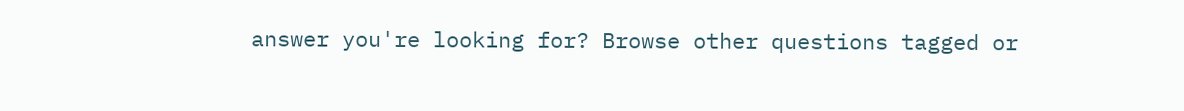answer you're looking for? Browse other questions tagged or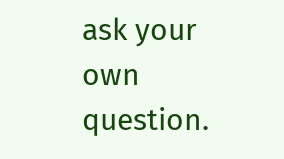ask your own question.